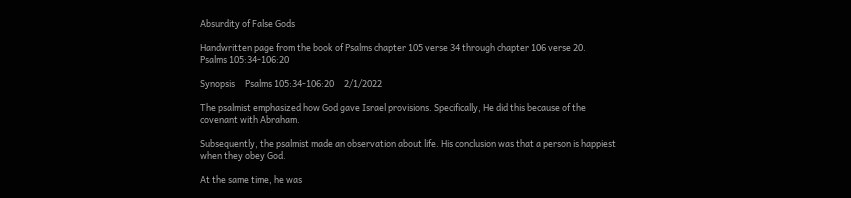Absurdity of False Gods

Handwritten page from the book of Psalms chapter 105 verse 34 through chapter 106 verse 20.
Psalms 105:34-106:20

Synopsis     Psalms 105:34-106:20     2/1/2022

The psalmist emphasized how God gave Israel provisions. Specifically, He did this because of the covenant with Abraham.

Subsequently, the psalmist made an observation about life. His conclusion was that a person is happiest when they obey God.

At the same time, he was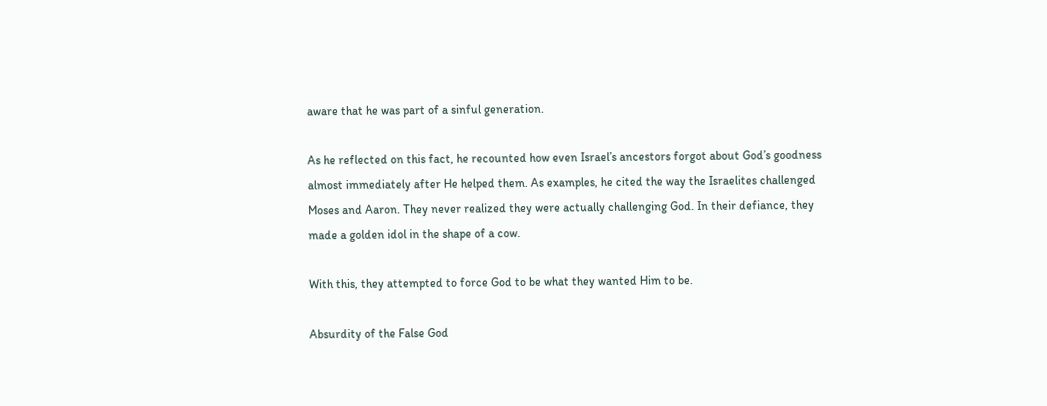aware that he was part of a sinful generation.

As he reflected on this fact, he recounted how even Israel’s ancestors forgot about God’s goodness almost immediately after He helped them. As examples, he cited the way the Israelites challenged Moses and Aaron. They never realized they were actually challenging God. In their defiance, they made a golden idol in the shape of a cow.

With this, they attempted to force God to be what they wanted Him to be.

Absurdity of the False God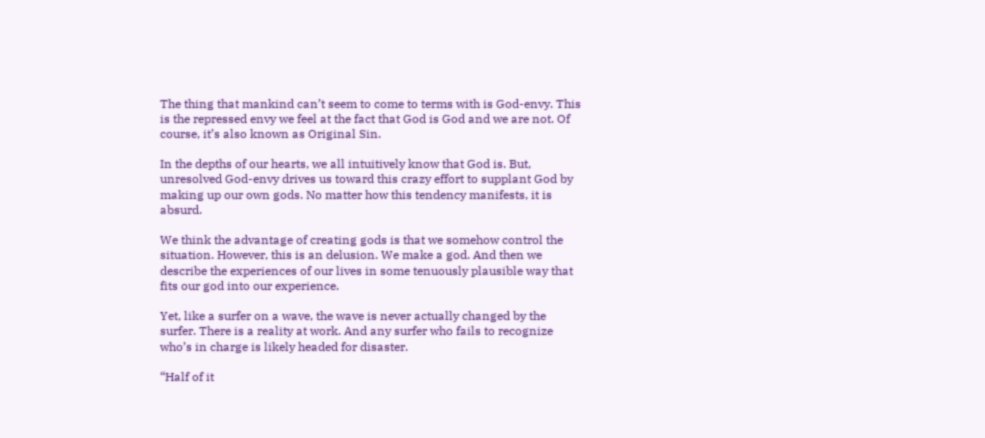The thing that mankind can’t seem to come to terms with is God-envy. This is the repressed envy we feel at the fact that God is God and we are not. Of course, it’s also known as Original Sin.

In the depths of our hearts, we all intuitively know that God is. But, unresolved God-envy drives us toward this crazy effort to supplant God by making up our own gods. No matter how this tendency manifests, it is absurd.

We think the advantage of creating gods is that we somehow control the situation. However, this is an delusion. We make a god. And then we describe the experiences of our lives in some tenuously plausible way that fits our god into our experience.

Yet, like a surfer on a wave, the wave is never actually changed by the surfer. There is a reality at work. And any surfer who fails to recognize who’s in charge is likely headed for disaster.

“Half of it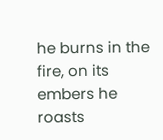he burns in the fire, on its embers he roasts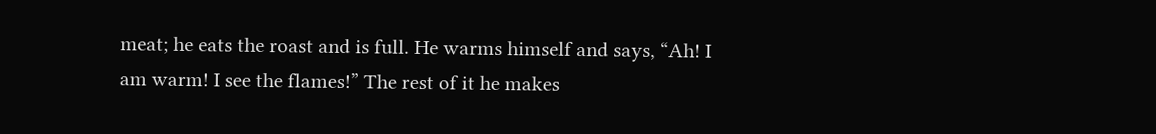meat; he eats the roast and is full. He warms himself and says, “Ah! I am warm! I see the flames!” The rest of it he makes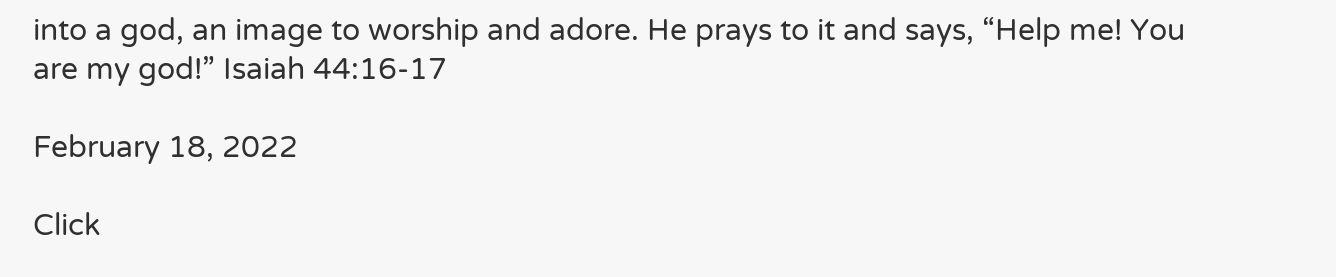into a god, an image to worship and adore. He prays to it and says, “Help me! You are my god!” Isaiah 44:16-17

February 18, 2022

Click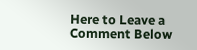Here to Leave a Comment Below